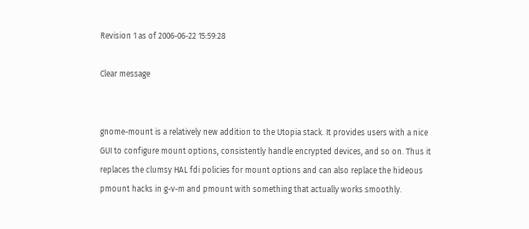Revision 1 as of 2006-06-22 15:59:28

Clear message


gnome-mount is a relatively new addition to the Utopia stack. It provides users with a nice GUI to configure mount options, consistently handle encrypted devices, and so on. Thus it replaces the clumsy HAL fdi policies for mount options and can also replace the hideous pmount hacks in g-v-m and pmount with something that actually works smoothly.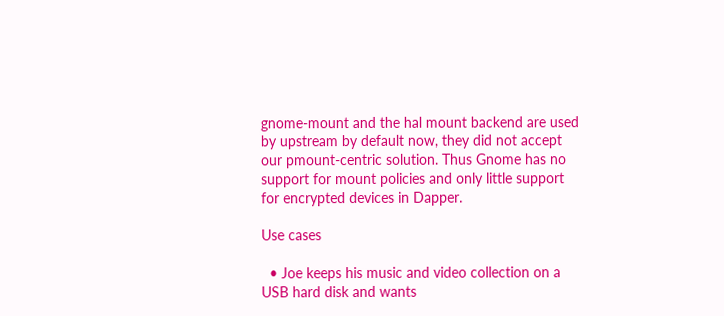gnome-mount and the hal mount backend are used by upstream by default now, they did not accept our pmount-centric solution. Thus Gnome has no support for mount policies and only little support for encrypted devices in Dapper.

Use cases

  • Joe keeps his music and video collection on a USB hard disk and wants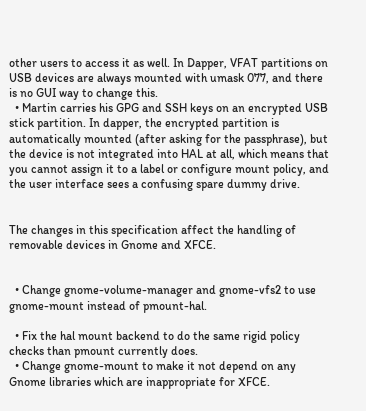other users to access it as well. In Dapper, VFAT partitions on USB devices are always mounted with umask 077, and there is no GUI way to change this.
  • Martin carries his GPG and SSH keys on an encrypted USB stick partition. In dapper, the encrypted partition is automatically mounted (after asking for the passphrase), but the device is not integrated into HAL at all, which means that you cannot assign it to a label or configure mount policy, and the user interface sees a confusing spare dummy drive.


The changes in this specification affect the handling of removable devices in Gnome and XFCE.


  • Change gnome-volume-manager and gnome-vfs2 to use gnome-mount instead of pmount-hal.

  • Fix the hal mount backend to do the same rigid policy checks than pmount currently does.
  • Change gnome-mount to make it not depend on any Gnome libraries which are inappropriate for XFCE.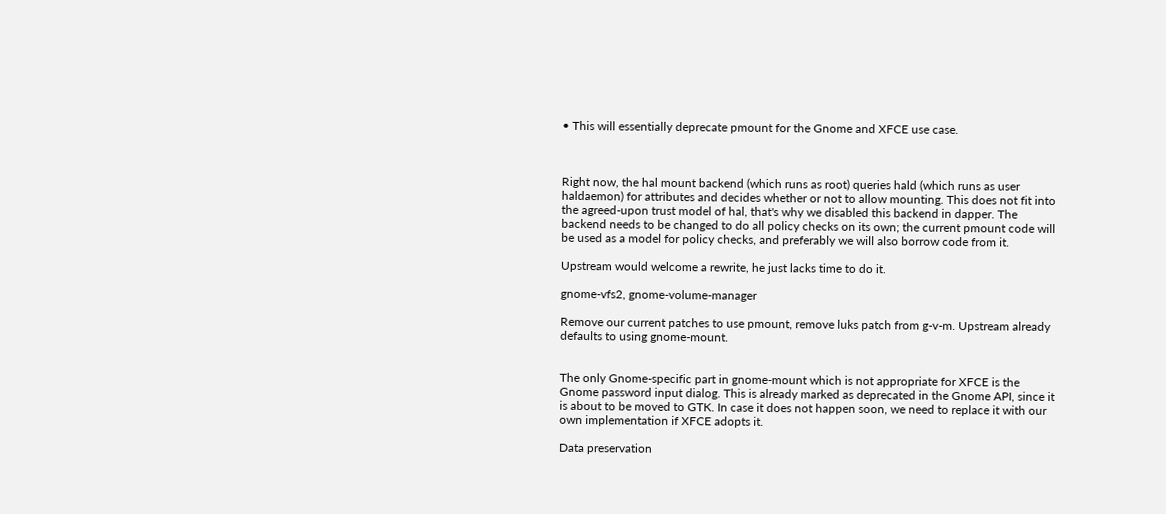• This will essentially deprecate pmount for the Gnome and XFCE use case.



Right now, the hal mount backend (which runs as root) queries hald (which runs as user haldaemon) for attributes and decides whether or not to allow mounting. This does not fit into the agreed-upon trust model of hal, that's why we disabled this backend in dapper. The backend needs to be changed to do all policy checks on its own; the current pmount code will be used as a model for policy checks, and preferably we will also borrow code from it.

Upstream would welcome a rewrite, he just lacks time to do it.

gnome-vfs2, gnome-volume-manager

Remove our current patches to use pmount, remove luks patch from g-v-m. Upstream already defaults to using gnome-mount.


The only Gnome-specific part in gnome-mount which is not appropriate for XFCE is the Gnome password input dialog. This is already marked as deprecated in the Gnome API, since it is about to be moved to GTK. In case it does not happen soon, we need to replace it with our own implementation if XFCE adopts it.

Data preservation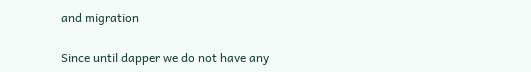and migration

Since until dapper we do not have any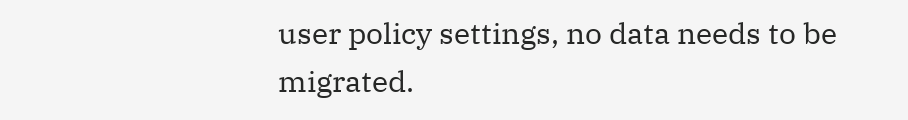user policy settings, no data needs to be migrated.